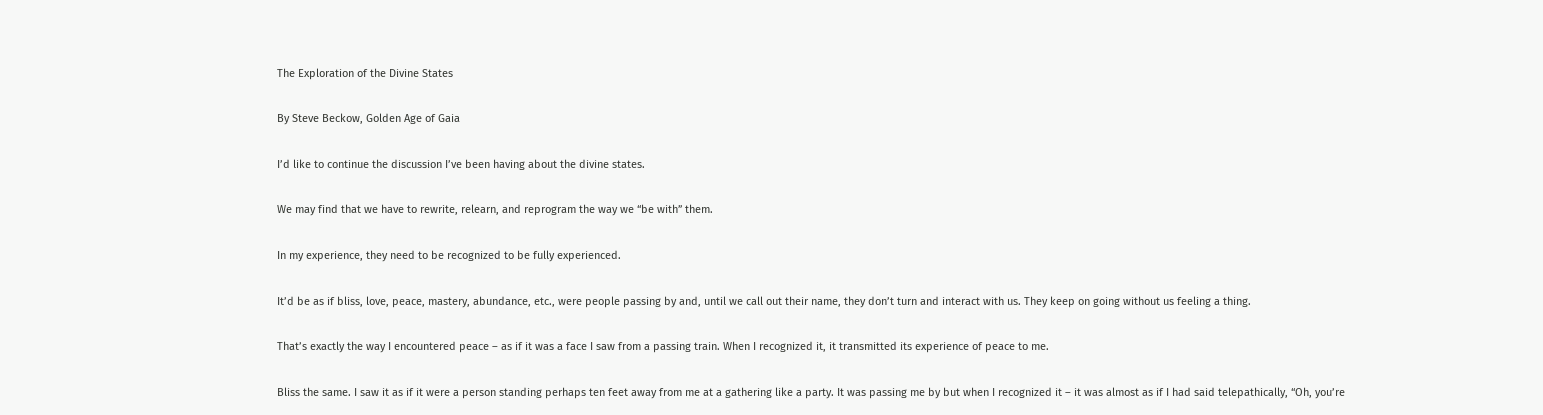The Exploration of the Divine States

By Steve Beckow, Golden Age of Gaia

I’d like to continue the discussion I’ve been having about the divine states.

We may find that we have to rewrite, relearn, and reprogram the way we “be with” them.

In my experience, they need to be recognized to be fully experienced.

It’d be as if bliss, love, peace, mastery, abundance, etc., were people passing by and, until we call out their name, they don’t turn and interact with us. They keep on going without us feeling a thing.

That’s exactly the way I encountered peace – as if it was a face I saw from a passing train. When I recognized it, it transmitted its experience of peace to me.

Bliss the same. I saw it as if it were a person standing perhaps ten feet away from me at a gathering like a party. It was passing me by but when I recognized it – it was almost as if I had said telepathically, “Oh, you’re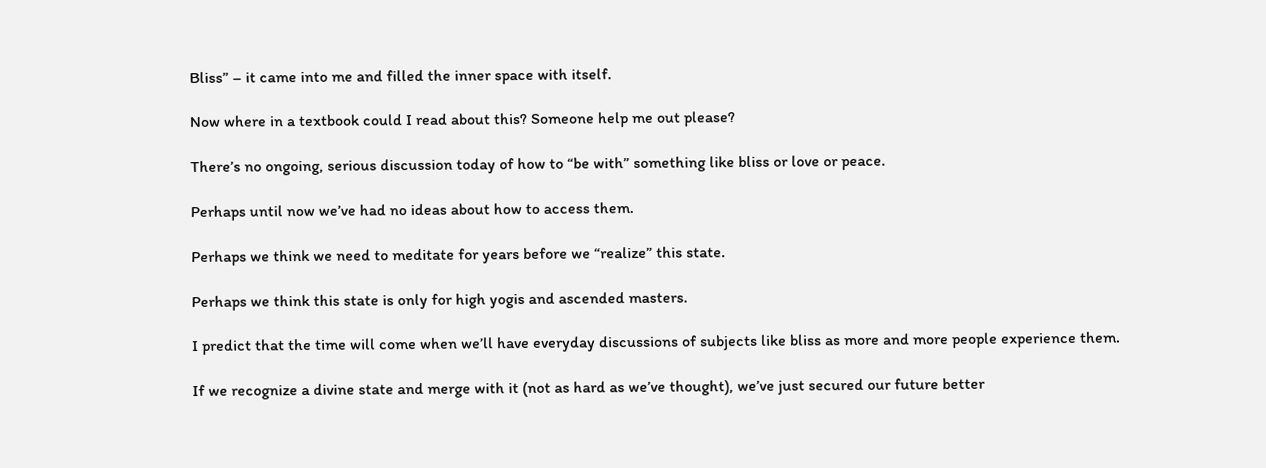Bliss” – it came into me and filled the inner space with itself.

Now where in a textbook could I read about this? Someone help me out please?

There’s no ongoing, serious discussion today of how to “be with” something like bliss or love or peace.

Perhaps until now we’ve had no ideas about how to access them.

Perhaps we think we need to meditate for years before we “realize” this state.

Perhaps we think this state is only for high yogis and ascended masters.

I predict that the time will come when we’ll have everyday discussions of subjects like bliss as more and more people experience them.

If we recognize a divine state and merge with it (not as hard as we’ve thought), we’ve just secured our future better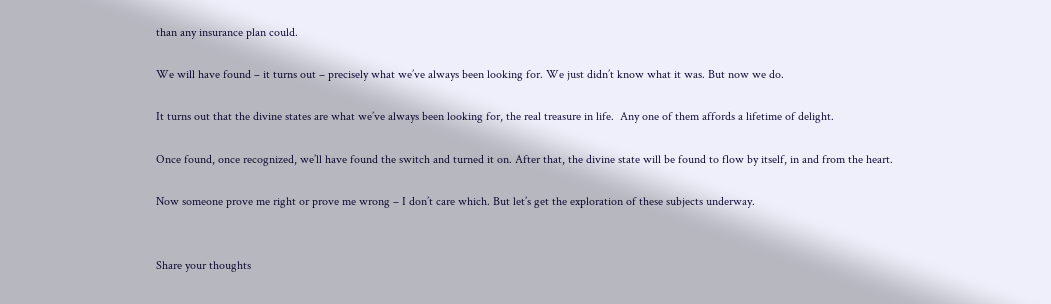than any insurance plan could.

We will have found – it turns out – precisely what we’ve always been looking for. We just didn’t know what it was. But now we do.

It turns out that the divine states are what we’ve always been looking for, the real treasure in life.  Any one of them affords a lifetime of delight.

Once found, once recognized, we’ll have found the switch and turned it on. After that, the divine state will be found to flow by itself, in and from the heart.

Now someone prove me right or prove me wrong – I don’t care which. But let’s get the exploration of these subjects underway.


Share your thoughts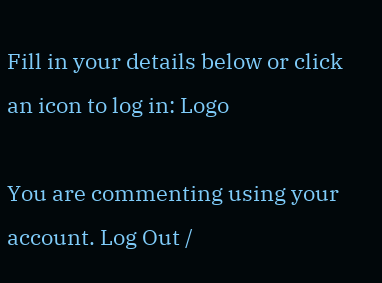Fill in your details below or click an icon to log in: Logo

You are commenting using your account. Log Out /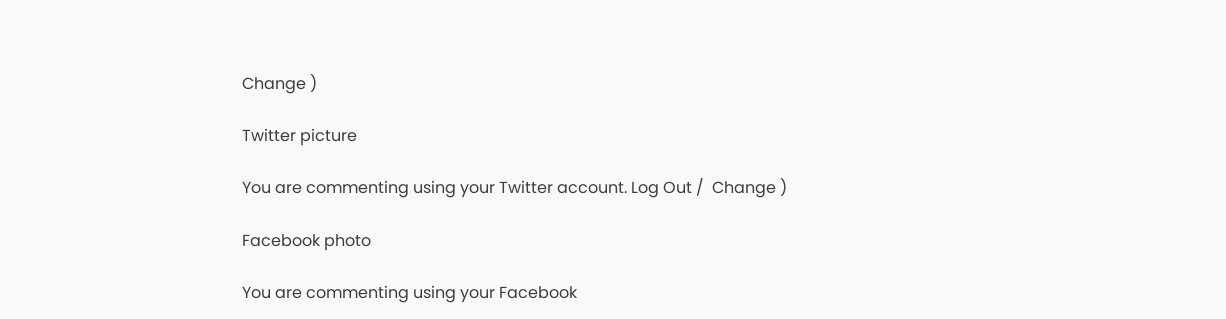Change )

Twitter picture

You are commenting using your Twitter account. Log Out /  Change )

Facebook photo

You are commenting using your Facebook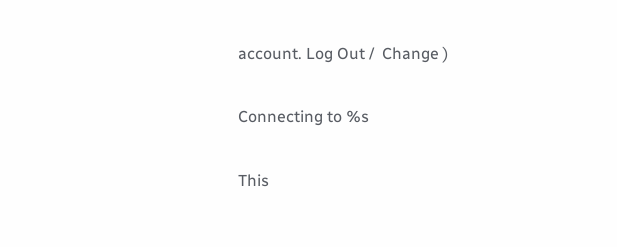account. Log Out /  Change )

Connecting to %s

This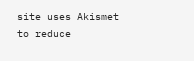site uses Akismet to reduce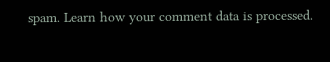spam. Learn how your comment data is processed.